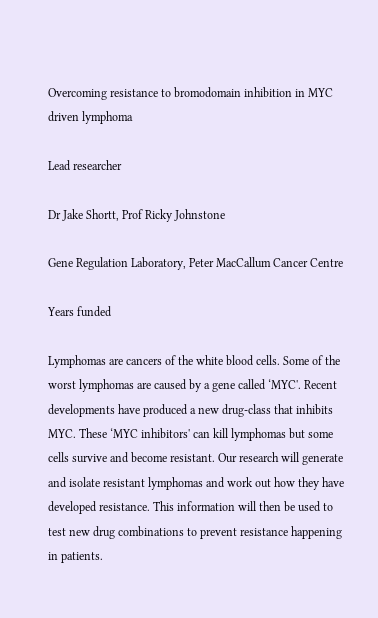Overcoming resistance to bromodomain inhibition in MYC driven lymphoma

Lead researcher

Dr Jake Shortt, Prof Ricky Johnstone

Gene Regulation Laboratory, Peter MacCallum Cancer Centre

Years funded

Lymphomas are cancers of the white blood cells. Some of the worst lymphomas are caused by a gene called ‘MYC'. Recent developments have produced a new drug-class that inhibits MYC. These ‘MYC inhibitors' can kill lymphomas but some cells survive and become resistant. Our research will generate and isolate resistant lymphomas and work out how they have developed resistance. This information will then be used to test new drug combinations to prevent resistance happening in patients.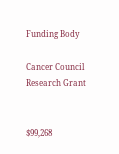Funding Body

Cancer Council Research Grant


$99,268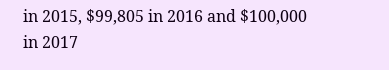in 2015, $99,805 in 2016 and $100,000 in 2017